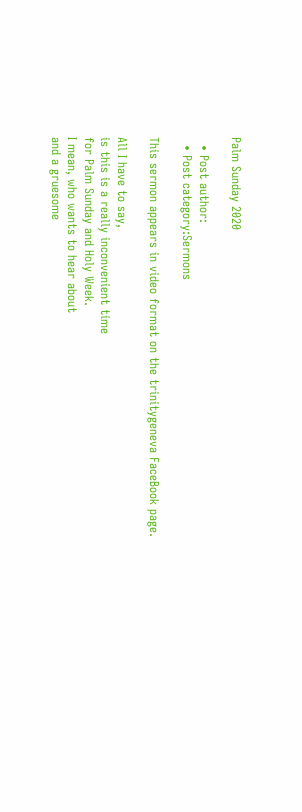Palm Sunday 2020

  • Post author:
  • Post category:Sermons

This sermon appears in video format on the trinitygeneva FaceBook page.

All I have to say,
is this is a really inconvenient time
for Palm Sunday and Holy Week.
I mean, who wants to hear about
and a gruesome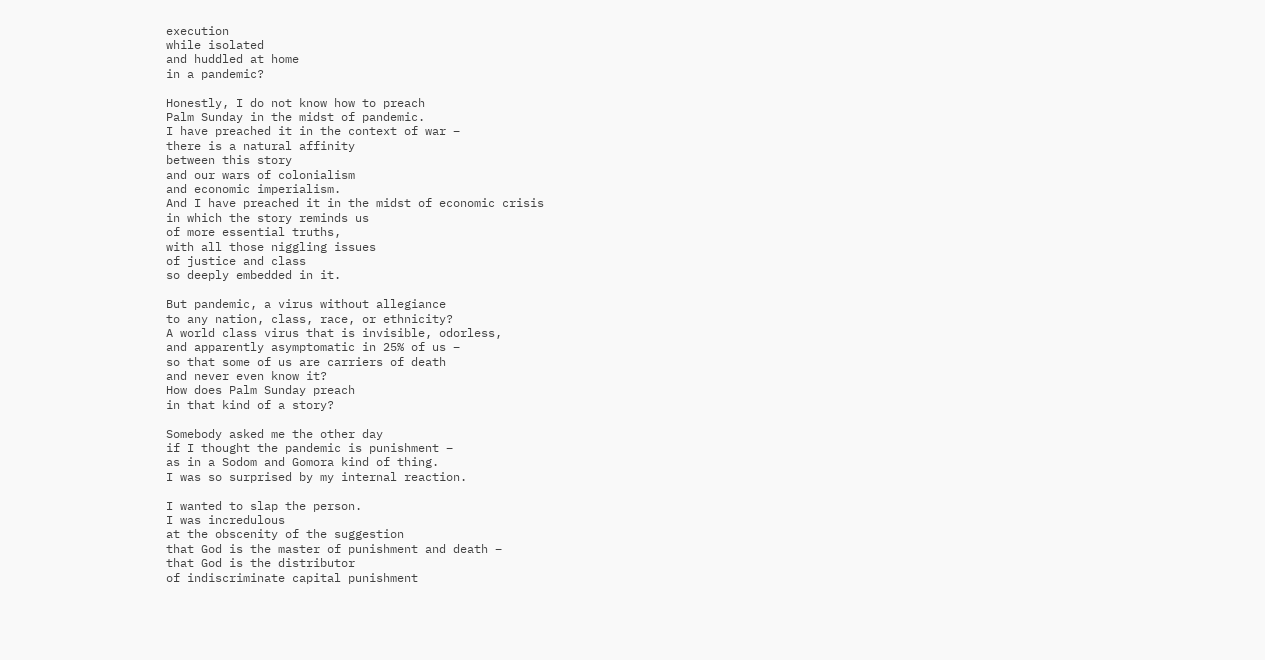execution
while isolated
and huddled at home
in a pandemic?

Honestly, I do not know how to preach
Palm Sunday in the midst of pandemic.
I have preached it in the context of war –
there is a natural affinity
between this story
and our wars of colonialism
and economic imperialism.
And I have preached it in the midst of economic crisis
in which the story reminds us
of more essential truths,
with all those niggling issues
of justice and class
so deeply embedded in it.

But pandemic, a virus without allegiance
to any nation, class, race, or ethnicity?
A world class virus that is invisible, odorless,
and apparently asymptomatic in 25% of us –
so that some of us are carriers of death
and never even know it?
How does Palm Sunday preach
in that kind of a story?

Somebody asked me the other day
if I thought the pandemic is punishment –
as in a Sodom and Gomora kind of thing.
I was so surprised by my internal reaction.

I wanted to slap the person.
I was incredulous
at the obscenity of the suggestion
that God is the master of punishment and death –
that God is the distributor
of indiscriminate capital punishment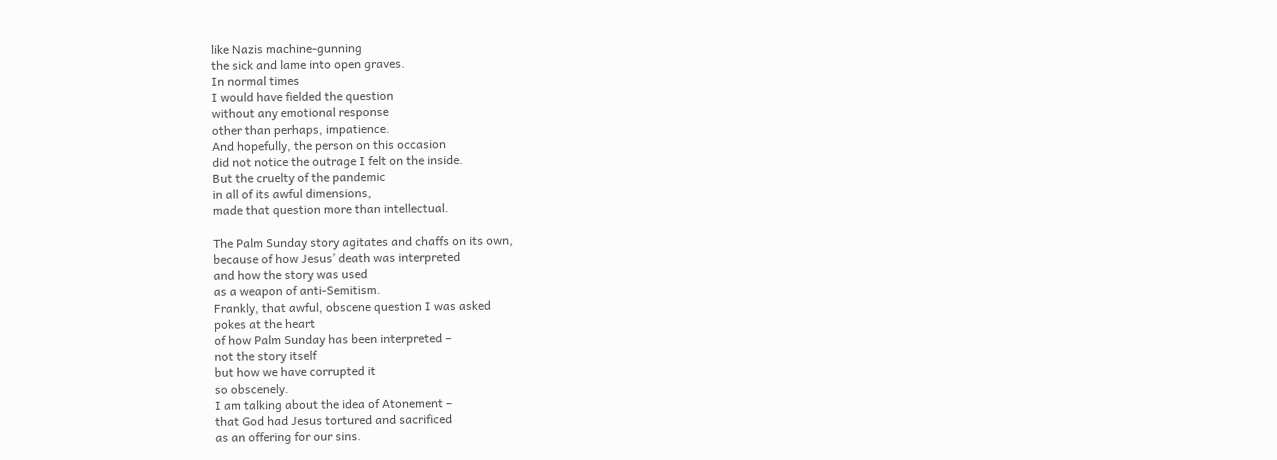like Nazis machine-gunning
the sick and lame into open graves.
In normal times
I would have fielded the question
without any emotional response
other than perhaps, impatience.
And hopefully, the person on this occasion
did not notice the outrage I felt on the inside.
But the cruelty of the pandemic
in all of its awful dimensions,
made that question more than intellectual.

The Palm Sunday story agitates and chaffs on its own,
because of how Jesus’ death was interpreted
and how the story was used
as a weapon of anti-Semitism.
Frankly, that awful, obscene question I was asked
pokes at the heart
of how Palm Sunday has been interpreted –
not the story itself
but how we have corrupted it
so obscenely.
I am talking about the idea of Atonement –
that God had Jesus tortured and sacrificed
as an offering for our sins.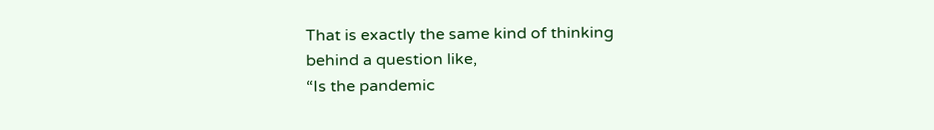That is exactly the same kind of thinking
behind a question like,
“Is the pandemic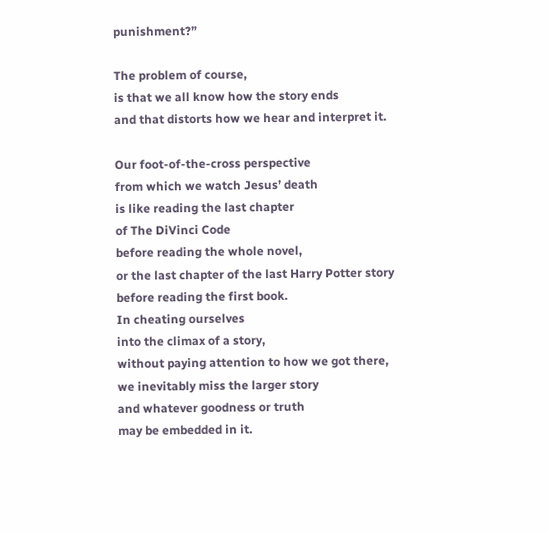punishment?”

The problem of course,
is that we all know how the story ends
and that distorts how we hear and interpret it.

Our foot-of-the-cross perspective
from which we watch Jesus’ death
is like reading the last chapter
of The DiVinci Code
before reading the whole novel,
or the last chapter of the last Harry Potter story
before reading the first book.
In cheating ourselves
into the climax of a story,
without paying attention to how we got there,
we inevitably miss the larger story
and whatever goodness or truth
may be embedded in it.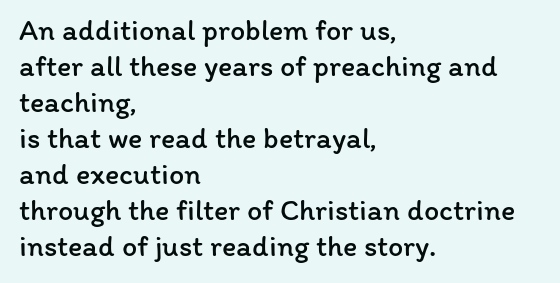An additional problem for us,
after all these years of preaching and teaching,
is that we read the betrayal,
and execution
through the filter of Christian doctrine
instead of just reading the story.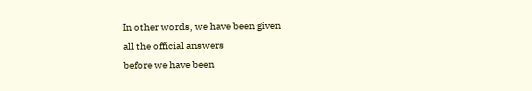In other words, we have been given
all the official answers
before we have been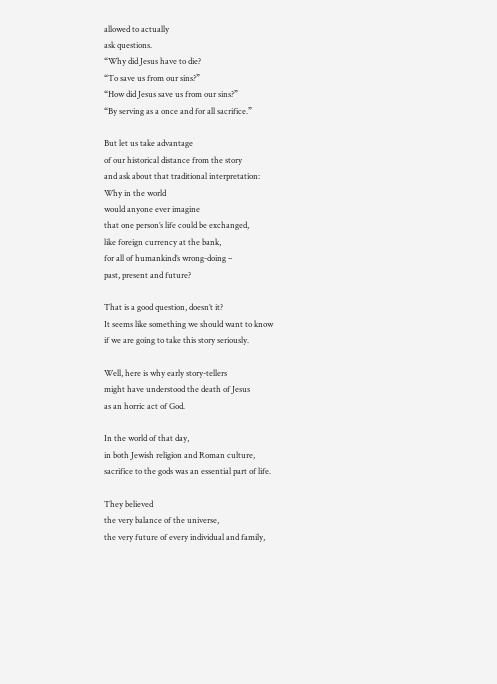allowed to actually
ask questions.
“Why did Jesus have to die?
“To save us from our sins?”
“How did Jesus save us from our sins?”
“By serving as a once and for all sacrifice.”

But let us take advantage
of our historical distance from the story
and ask about that traditional interpretation:
Why in the world
would anyone ever imagine
that one person’s life could be exchanged,
like foreign currency at the bank,
for all of humankind’s wrong-doing –
past, present and future?

That is a good question, doesn’t it?
It seems like something we should want to know
if we are going to take this story seriously.

Well, here is why early story-tellers
might have understood the death of Jesus
as an horric act of God.

In the world of that day,
in both Jewish religion and Roman culture,
sacrifice to the gods was an essential part of life.

They believed
the very balance of the universe,
the very future of every individual and family,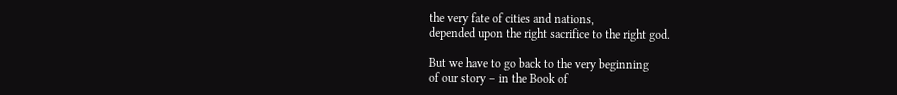the very fate of cities and nations,
depended upon the right sacrifice to the right god.

But we have to go back to the very beginning
of our story – in the Book of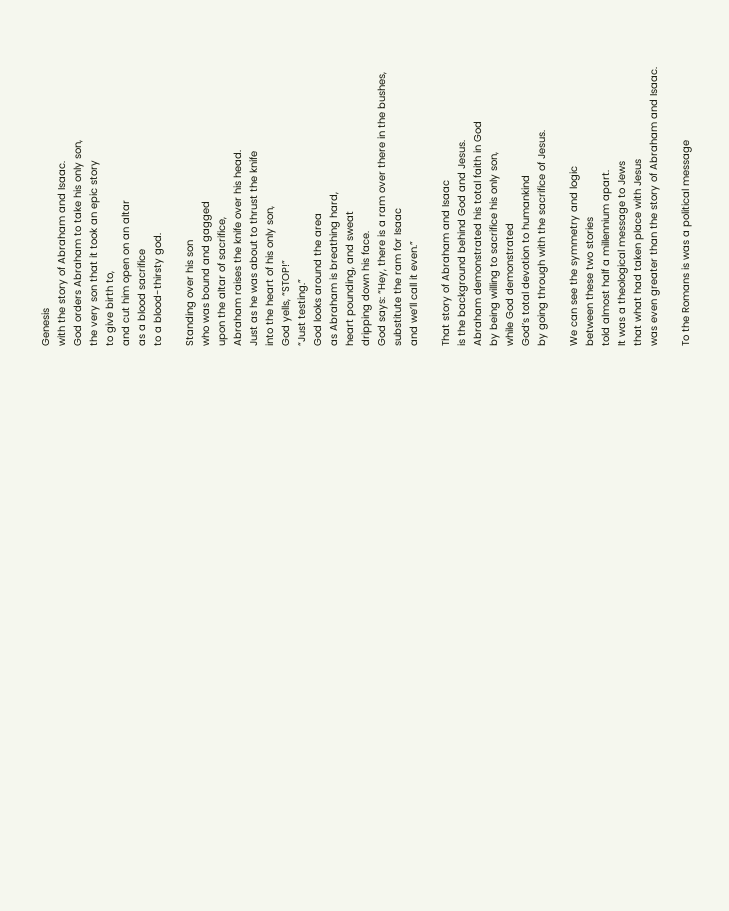Genesis
with the story of Abraham and Isaac.
God orders Abraham to take his only son,
the very son that it took an epic story
to give birth to,
and cut him open on an altar
as a blood sacrifice
to a blood-thirsty god.

Standing over his son
who was bound and gagged
upon the altar of sacrifice,
Abraham raises the knife over his head.
Just as he was about to thrust the knife
into the heart of his only son,
God yells, “STOP!”
“Just testing.”
God looks around the area
as Abraham is breathing hard,
heart pounding, and sweat
dripping down his face.
God says: “Hey, there is a ram over there in the bushes,
substitute the ram for Isaac
and we’ll call it even.”

That story of Abraham and Isaac
is the background behind God and Jesus.
Abraham demonstrated his total faith in God
by being willing to sacrifice his only son,
while God demonstrated
God’s total devotion to humankind
by going through with the sacrifice of Jesus.

We can see the symmetry and logic
between these two stories
told almost half a millennium apart.
It was a theological message to Jews
that what had taken place with Jesus
was even greater than the story of Abraham and Isaac.

To the Romans is was a political message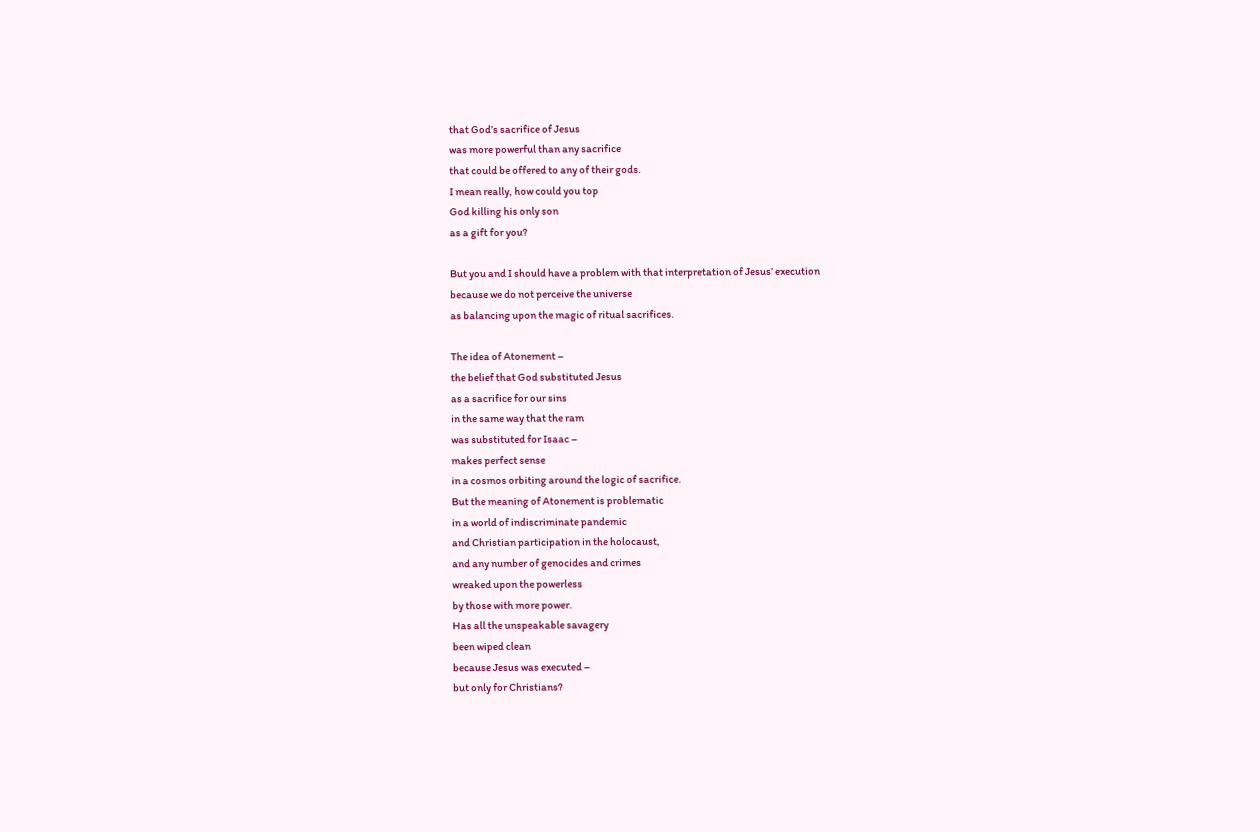that God’s sacrifice of Jesus
was more powerful than any sacrifice
that could be offered to any of their gods.
I mean really, how could you top
God killing his only son
as a gift for you?

But you and I should have a problem with that interpretation of Jesus’ execution
because we do not perceive the universe
as balancing upon the magic of ritual sacrifices.

The idea of Atonement –
the belief that God substituted Jesus
as a sacrifice for our sins
in the same way that the ram
was substituted for Isaac –
makes perfect sense
in a cosmos orbiting around the logic of sacrifice.
But the meaning of Atonement is problematic
in a world of indiscriminate pandemic
and Christian participation in the holocaust,
and any number of genocides and crimes
wreaked upon the powerless
by those with more power.
Has all the unspeakable savagery
been wiped clean
because Jesus was executed –
but only for Christians?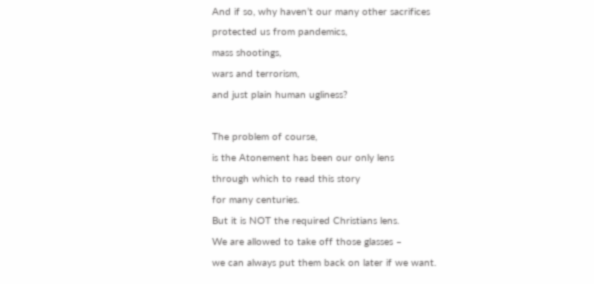And if so, why haven’t our many other sacrifices
protected us from pandemics,
mass shootings,
wars and terrorism,
and just plain human ugliness?

The problem of course,
is the Atonement has been our only lens
through which to read this story
for many centuries.
But it is NOT the required Christians lens.
We are allowed to take off those glasses –
we can always put them back on later if we want.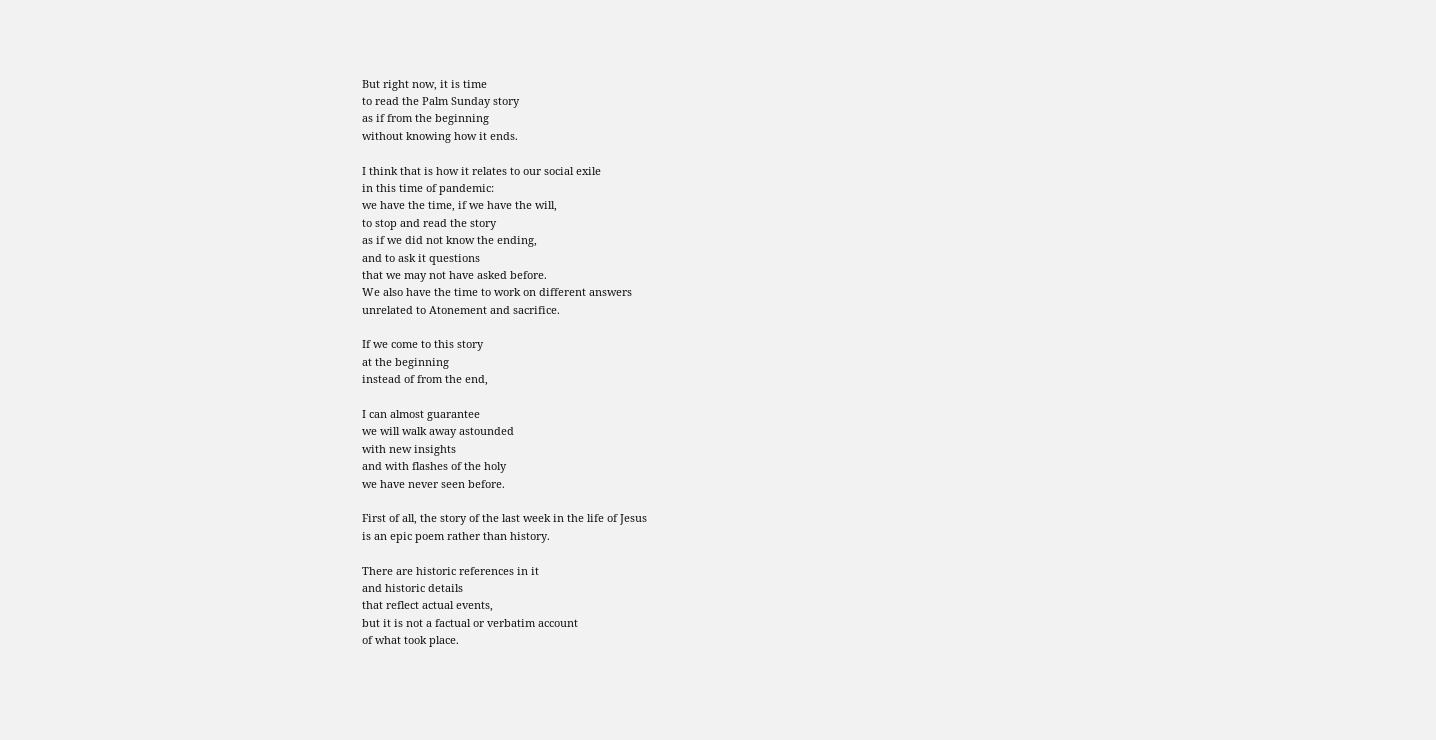But right now, it is time
to read the Palm Sunday story
as if from the beginning
without knowing how it ends.

I think that is how it relates to our social exile
in this time of pandemic:
we have the time, if we have the will,
to stop and read the story
as if we did not know the ending,
and to ask it questions
that we may not have asked before.
We also have the time to work on different answers
unrelated to Atonement and sacrifice.

If we come to this story
at the beginning
instead of from the end,

I can almost guarantee
we will walk away astounded
with new insights
and with flashes of the holy
we have never seen before.

First of all, the story of the last week in the life of Jesus
is an epic poem rather than history.

There are historic references in it
and historic details
that reflect actual events,
but it is not a factual or verbatim account
of what took place.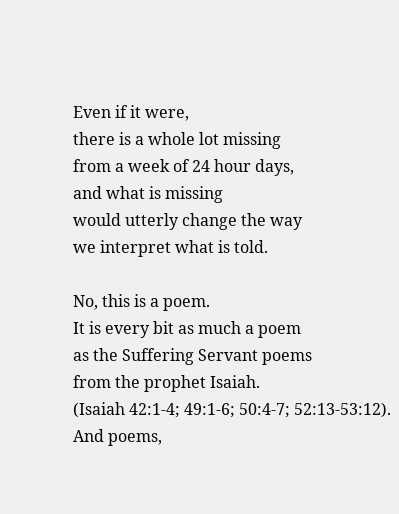Even if it were,
there is a whole lot missing
from a week of 24 hour days,
and what is missing
would utterly change the way
we interpret what is told.

No, this is a poem.
It is every bit as much a poem
as the Suffering Servant poems
from the prophet Isaiah.
(Isaiah 42:1-4; 49:1-6; 50:4-7; 52:13-53:12).
And poems,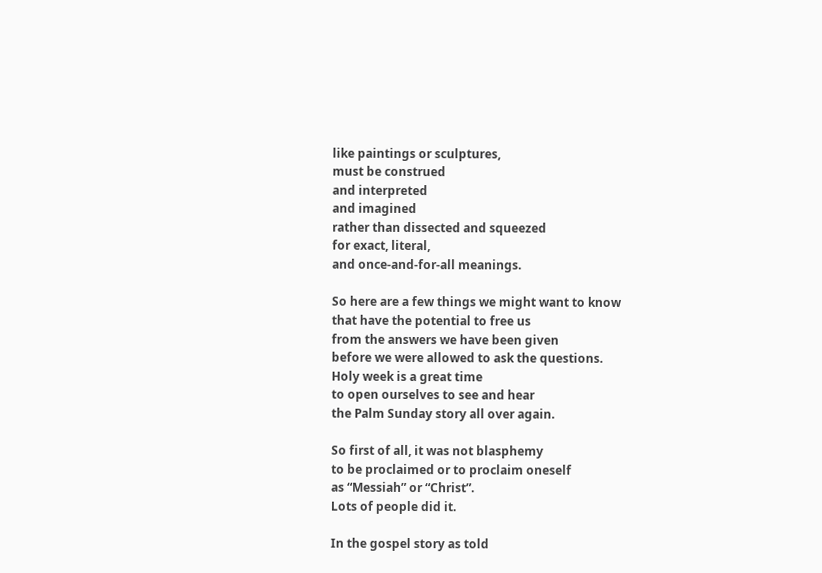like paintings or sculptures,
must be construed
and interpreted
and imagined
rather than dissected and squeezed
for exact, literal,
and once-and-for-all meanings.

So here are a few things we might want to know
that have the potential to free us
from the answers we have been given
before we were allowed to ask the questions.
Holy week is a great time
to open ourselves to see and hear
the Palm Sunday story all over again.

So first of all, it was not blasphemy
to be proclaimed or to proclaim oneself
as “Messiah” or “Christ”.
Lots of people did it.

In the gospel story as told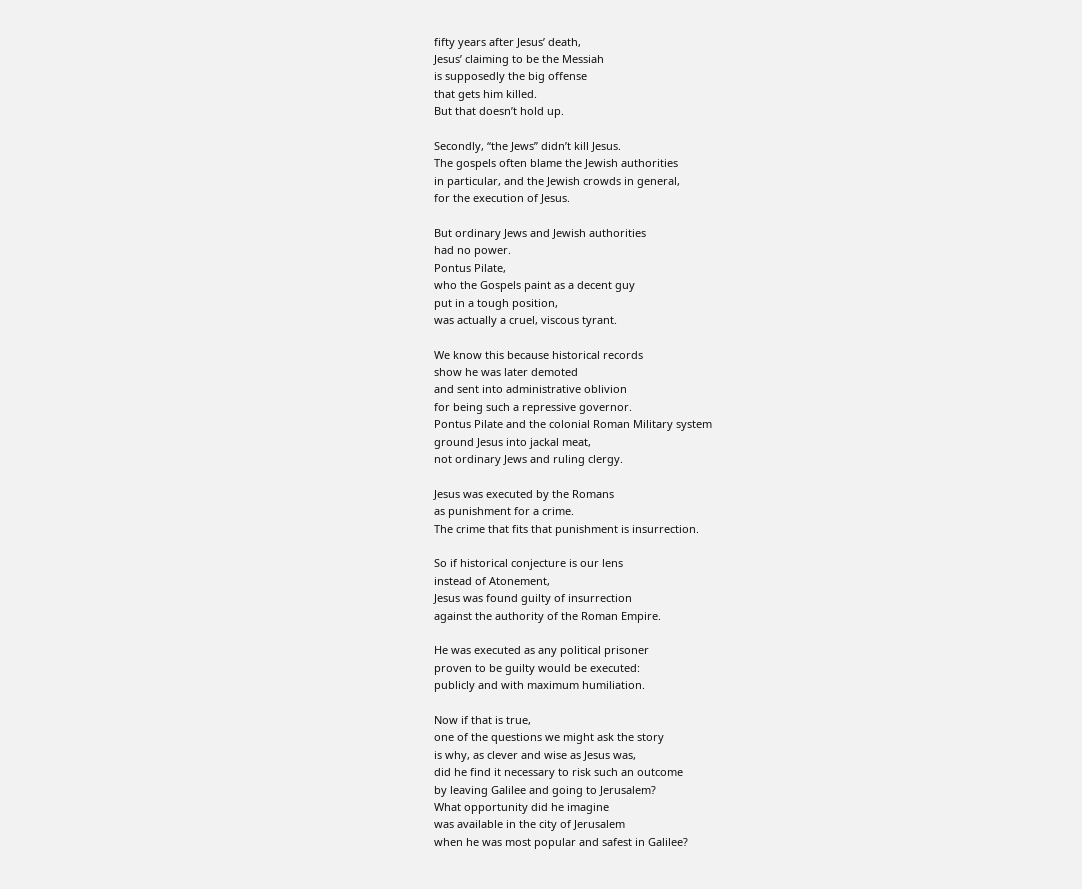fifty years after Jesus’ death,
Jesus’ claiming to be the Messiah
is supposedly the big offense
that gets him killed.
But that doesn’t hold up.

Secondly, “the Jews” didn’t kill Jesus.
The gospels often blame the Jewish authorities
in particular, and the Jewish crowds in general,
for the execution of Jesus.

But ordinary Jews and Jewish authorities
had no power.
Pontus Pilate,
who the Gospels paint as a decent guy
put in a tough position,
was actually a cruel, viscous tyrant.

We know this because historical records
show he was later demoted
and sent into administrative oblivion
for being such a repressive governor.
Pontus Pilate and the colonial Roman Military system
ground Jesus into jackal meat,
not ordinary Jews and ruling clergy.

Jesus was executed by the Romans
as punishment for a crime.
The crime that fits that punishment is insurrection.

So if historical conjecture is our lens
instead of Atonement,
Jesus was found guilty of insurrection
against the authority of the Roman Empire.

He was executed as any political prisoner
proven to be guilty would be executed:
publicly and with maximum humiliation.

Now if that is true,
one of the questions we might ask the story
is why, as clever and wise as Jesus was,
did he find it necessary to risk such an outcome
by leaving Galilee and going to Jerusalem?
What opportunity did he imagine
was available in the city of Jerusalem
when he was most popular and safest in Galilee?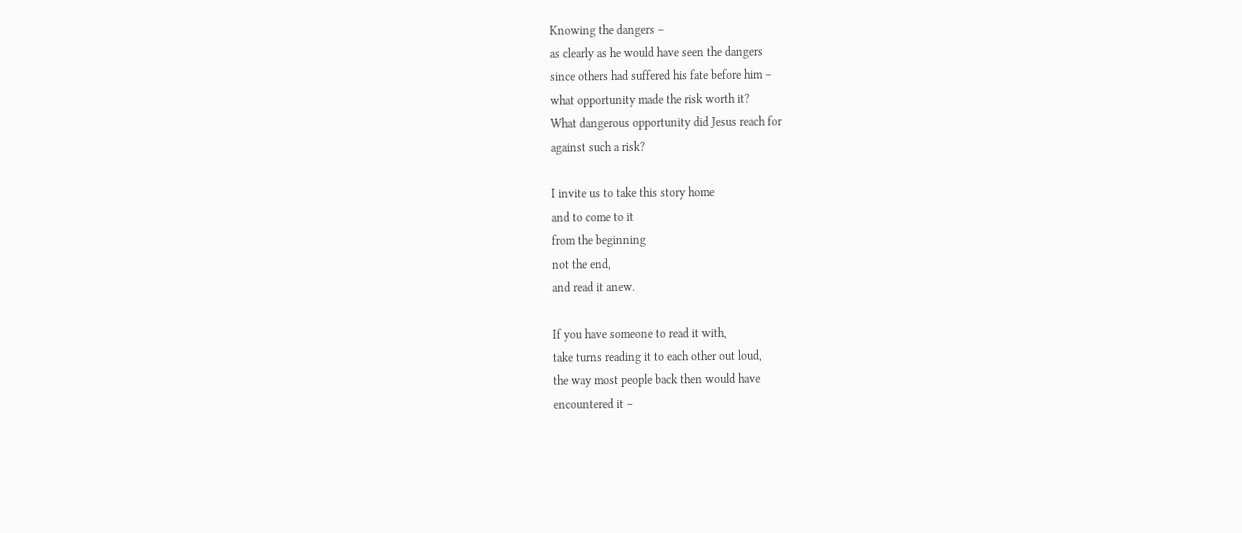Knowing the dangers –
as clearly as he would have seen the dangers
since others had suffered his fate before him –
what opportunity made the risk worth it?
What dangerous opportunity did Jesus reach for
against such a risk?

I invite us to take this story home
and to come to it
from the beginning
not the end,
and read it anew.

If you have someone to read it with,
take turns reading it to each other out loud,
the way most people back then would have
encountered it –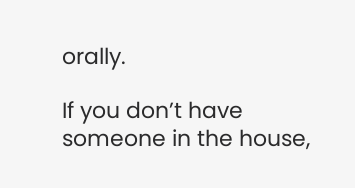orally.

If you don’t have someone in the house,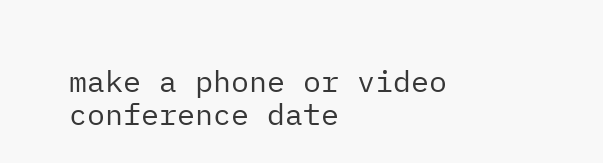make a phone or video conference date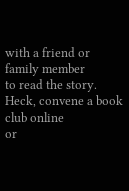with a friend or family member
to read the story.
Heck, convene a book club online
or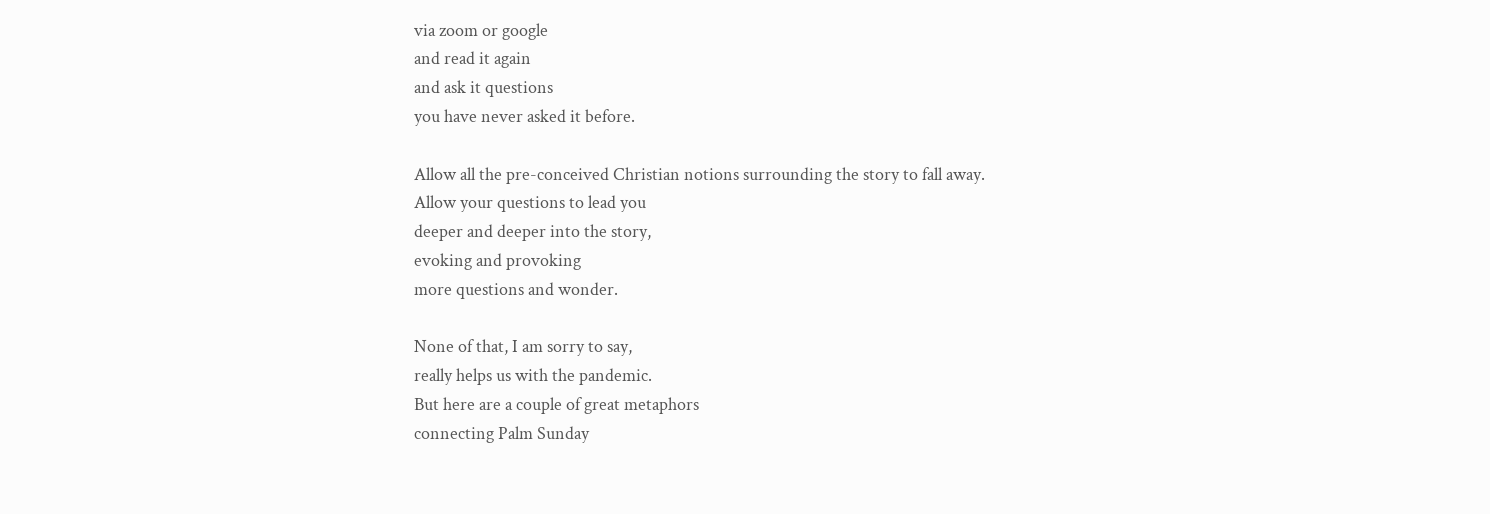via zoom or google
and read it again
and ask it questions
you have never asked it before.

Allow all the pre-conceived Christian notions surrounding the story to fall away.
Allow your questions to lead you
deeper and deeper into the story,
evoking and provoking
more questions and wonder.

None of that, I am sorry to say,
really helps us with the pandemic.
But here are a couple of great metaphors
connecting Palm Sunday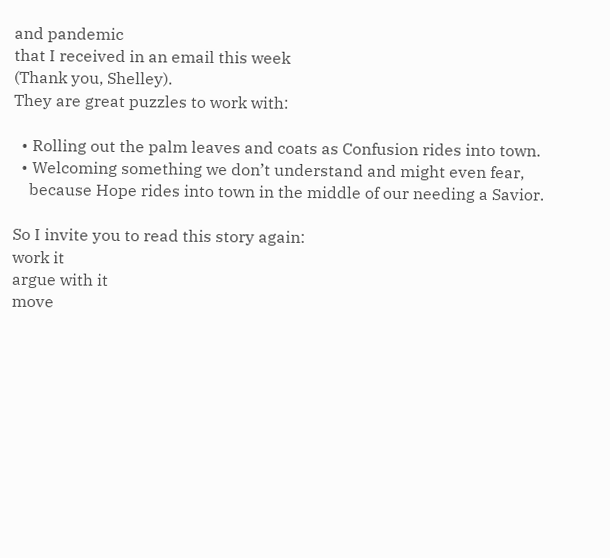and pandemic
that I received in an email this week
(Thank you, Shelley).
They are great puzzles to work with:

  • Rolling out the palm leaves and coats as Confusion rides into town.
  • Welcoming something we don’t understand and might even fear,
    because Hope rides into town in the middle of our needing a Savior.

So I invite you to read this story again:
work it
argue with it
move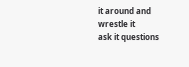it around and wrestle it
ask it questions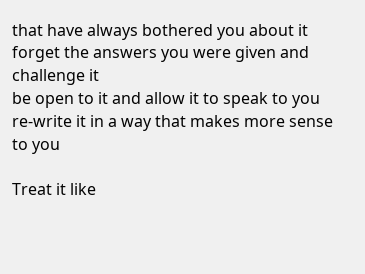that have always bothered you about it
forget the answers you were given and challenge it
be open to it and allow it to speak to you
re-write it in a way that makes more sense to you

Treat it like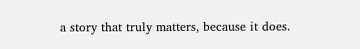a story that truly matters, because it does.